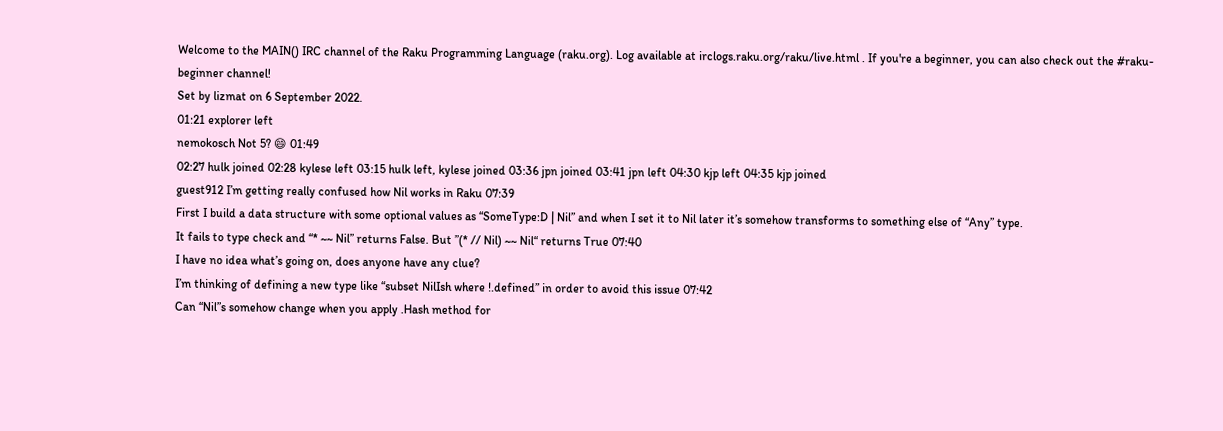Welcome to the MAIN() IRC channel of the Raku Programming Language (raku.org). Log available at irclogs.raku.org/raku/live.html . If you're a beginner, you can also check out the #raku-beginner channel!
Set by lizmat on 6 September 2022.
01:21 explorer left
nemokosch Not 5? 😄 01:49
02:27 hulk joined 02:28 kylese left 03:15 hulk left, kylese joined 03:36 jpn joined 03:41 jpn left 04:30 kjp left 04:35 kjp joined
guest912 I’m getting really confused how Nil works in Raku 07:39
First I build a data structure with some optional values as “SomeType:D | Nil” and when I set it to Nil later it’s somehow transforms to something else of “Any” type.
It fails to type check and “* ~~ Nil” returns False. But ”(* // Nil) ~~ Nil“ returns True 07:40
I have no idea what’s going on, does anyone have any clue?
I’m thinking of defining a new type like “subset NilIsh where !.defined” in order to avoid this issue 07:42
Can “Nil”s somehow change when you apply .Hash method for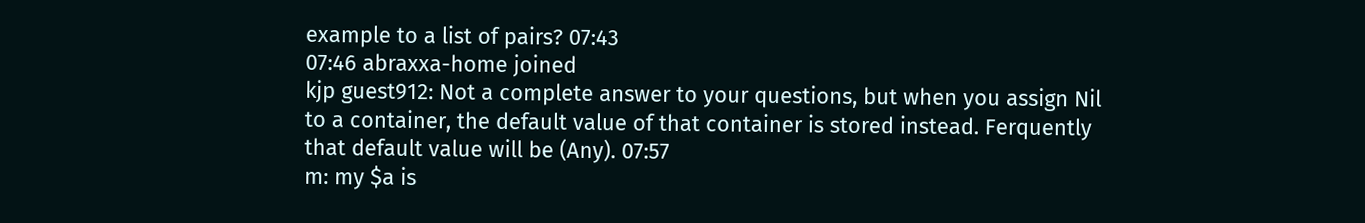example to a list of pairs? 07:43
07:46 abraxxa-home joined
kjp guest912: Not a complete answer to your questions, but when you assign Nil to a container, the default value of that container is stored instead. Ferquently that default value will be (Any). 07:57
m: my $a is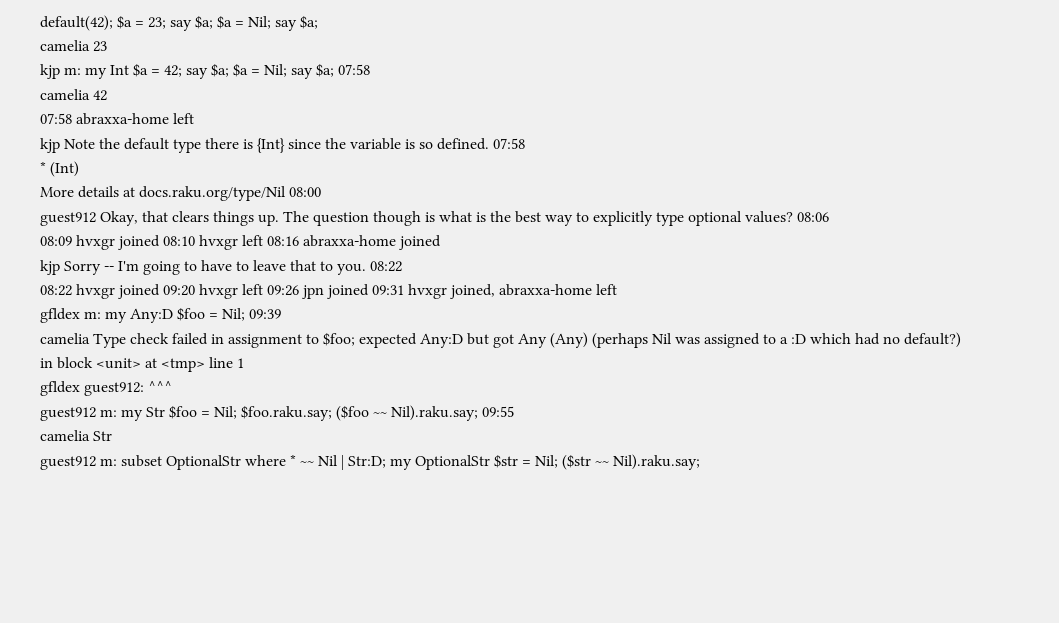default(42); $a = 23; say $a; $a = Nil; say $a;
camelia 23
kjp m: my Int $a = 42; say $a; $a = Nil; say $a; 07:58
camelia 42
07:58 abraxxa-home left
kjp Note the default type there is {Int} since the variable is so defined. 07:58
* (Int)
More details at docs.raku.org/type/Nil 08:00
guest912 Okay, that clears things up. The question though is what is the best way to explicitly type optional values? 08:06
08:09 hvxgr joined 08:10 hvxgr left 08:16 abraxxa-home joined
kjp Sorry -- I'm going to have to leave that to you. 08:22
08:22 hvxgr joined 09:20 hvxgr left 09:26 jpn joined 09:31 hvxgr joined, abraxxa-home left
gfldex m: my Any:D $foo = Nil; 09:39
camelia Type check failed in assignment to $foo; expected Any:D but got Any (Any) (perhaps Nil was assigned to a :D which had no default?)
in block <unit> at <tmp> line 1
gfldex guest912: ^^^
guest912 m: my Str $foo = Nil; $foo.raku.say; ($foo ~~ Nil).raku.say; 09:55
camelia Str
guest912 m: subset OptionalStr where * ~~ Nil | Str:D; my OptionalStr $str = Nil; ($str ~~ Nil).raku.say;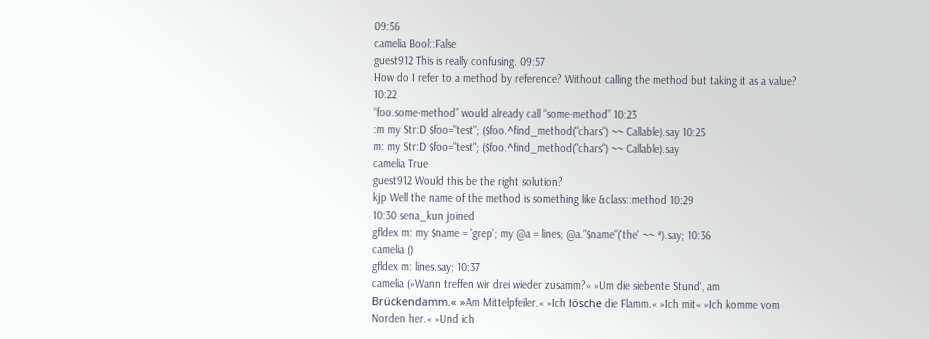09:56
camelia Bool::False
guest912 This is really confusing. 09:57
How do I refer to a method by reference? Without calling the method but taking it as a value? 10:22
“foo.some-method” would already call “some-method” 10:23
:m my Str:D $foo="test"; ($foo.^find_method("chars") ~~ Callable).say 10:25
m: my Str:D $foo="test"; ($foo.^find_method("chars") ~~ Callable).say
camelia True
guest912 Would this be the right solution?
kjp Well the name of the method is something like &class::method 10:29
10:30 sena_kun joined
gfldex m: my $name = 'grep'; my @a = lines; @a."$name"('the' ~~ *).say; 10:36
camelia ()
gfldex m: lines.say; 10:37
camelia (»Wann treffen wir drei wieder zusamm?« »Um die siebente Stund‘, am Brückendamm.« »Am Mittelpfeiler.« »Ich lösche die Flamm.« »Ich mit« »Ich komme vom Norden her.« »Und ich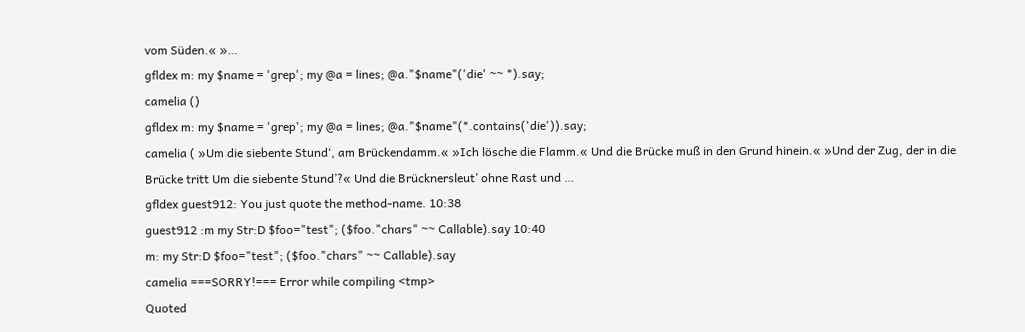vom Süden.« »…
gfldex m: my $name = 'grep'; my @a = lines; @a."$name"('die' ~~ *).say;
camelia ()
gfldex m: my $name = 'grep'; my @a = lines; @a."$name"(*.contains('die')).say;
camelia ( »Um die siebente Stund‘, am Brückendamm.« »Ich lösche die Flamm.« Und die Brücke muß in den Grund hinein.« »Und der Zug, der in die Brücke tritt Um die siebente Stund’?« Und die Brücknersleut’ ohne Rast und …
gfldex guest912: You just quote the method-name. 10:38
guest912 :m my Str:D $foo="test"; ($foo."chars" ~~ Callable).say 10:40
m: my Str:D $foo="test"; ($foo."chars" ~~ Callable).say
camelia ===SORRY!=== Error while compiling <tmp>
Quoted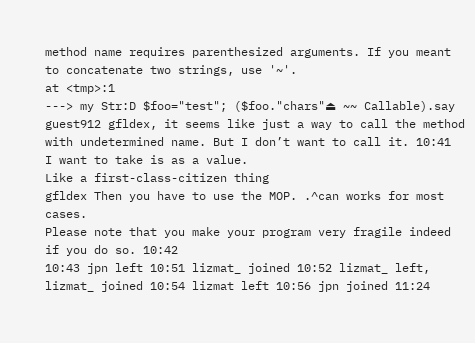method name requires parenthesized arguments. If you meant to concatenate two strings, use '~'.
at <tmp>:1
---> my Str:D $foo="test"; ($foo."chars"⏏ ~~ Callable).say
guest912 gfldex, it seems like just a way to call the method with undetermined name. But I don’t want to call it. 10:41
I want to take is as a value.
Like a first-class-citizen thing
gfldex Then you have to use the MOP. .^can works for most cases.
Please note that you make your program very fragile indeed if you do so. 10:42
10:43 jpn left 10:51 lizmat_ joined 10:52 lizmat_ left, lizmat_ joined 10:54 lizmat left 10:56 jpn joined 11:24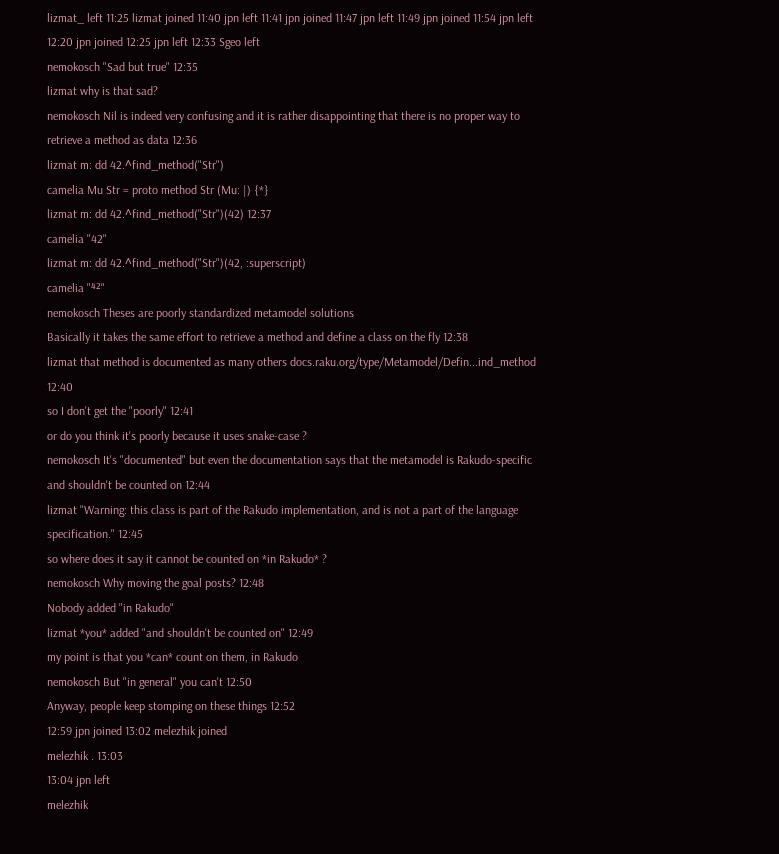lizmat_ left 11:25 lizmat joined 11:40 jpn left 11:41 jpn joined 11:47 jpn left 11:49 jpn joined 11:54 jpn left 12:20 jpn joined 12:25 jpn left 12:33 Sgeo left
nemokosch "Sad but true" 12:35
lizmat why is that sad?
nemokosch Nil is indeed very confusing and it is rather disappointing that there is no proper way to retrieve a method as data 12:36
lizmat m: dd 42.^find_method("Str")
camelia Mu Str = proto method Str (Mu: |) {*}
lizmat m: dd 42.^find_method("Str")(42) 12:37
camelia "42"
lizmat m: dd 42.^find_method("Str")(42, :superscript)
camelia "⁴²"
nemokosch Theses are poorly standardized metamodel solutions
Basically it takes the same effort to retrieve a method and define a class on the fly 12:38
lizmat that method is documented as many others docs.raku.org/type/Metamodel/Defin...ind_method 12:40
so I don't get the "poorly" 12:41
or do you think it's poorly because it uses snake-case ?
nemokosch It's "documented" but even the documentation says that the metamodel is Rakudo-specific and shouldn't be counted on 12:44
lizmat "Warning: this class is part of the Rakudo implementation, and is not a part of the language specification." 12:45
so where does it say it cannot be counted on *in Rakudo* ?
nemokosch Why moving the goal posts? 12:48
Nobody added "in Rakudo"
lizmat *you* added "and shouldn't be counted on" 12:49
my point is that you *can* count on them, in Rakudo
nemokosch But "in general" you can't 12:50
Anyway, people keep stomping on these things 12:52
12:59 jpn joined 13:02 melezhik joined
melezhik . 13:03
13:04 jpn left
melezhik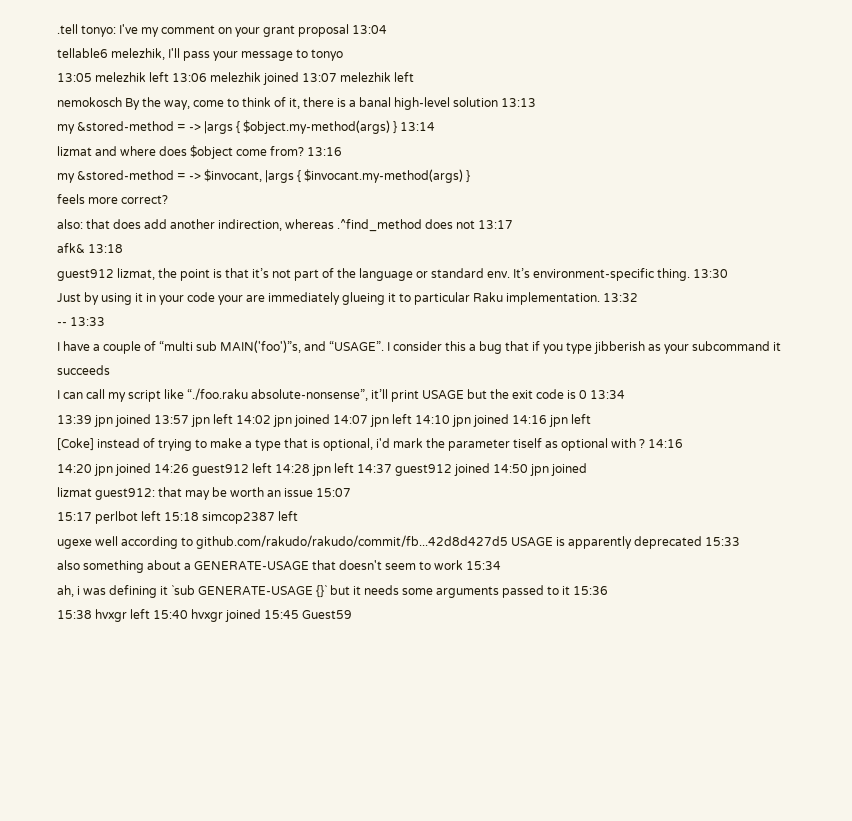.tell tonyo: I've my comment on your grant proposal 13:04
tellable6 melezhik, I'll pass your message to tonyo
13:05 melezhik left 13:06 melezhik joined 13:07 melezhik left
nemokosch By the way, come to think of it, there is a banal high-level solution 13:13
my &stored-method = -> |args { $object.my-method(args) } 13:14
lizmat and where does $object come from? 13:16
my &stored-method = -> $invocant, |args { $invocant.my-method(args) }
feels more correct?
also: that does add another indirection, whereas .^find_method does not 13:17
afk& 13:18
guest912 lizmat, the point is that it’s not part of the language or standard env. It’s environment-specific thing. 13:30
Just by using it in your code your are immediately glueing it to particular Raku implementation. 13:32
-- 13:33
I have a couple of “multi sub MAIN('foo')”s, and “USAGE”. I consider this a bug that if you type jibberish as your subcommand it succeeds
I can call my script like “./foo.raku absolute-nonsense”, it’ll print USAGE but the exit code is 0 13:34
13:39 jpn joined 13:57 jpn left 14:02 jpn joined 14:07 jpn left 14:10 jpn joined 14:16 jpn left
[Coke] instead of trying to make a type that is optional, i'd mark the parameter tiself as optional with ? 14:16
14:20 jpn joined 14:26 guest912 left 14:28 jpn left 14:37 guest912 joined 14:50 jpn joined
lizmat guest912: that may be worth an issue 15:07
15:17 perlbot left 15:18 simcop2387 left
ugexe well according to github.com/rakudo/rakudo/commit/fb...42d8d427d5 USAGE is apparently deprecated 15:33
also something about a GENERATE-USAGE that doesn't seem to work 15:34
ah, i was defining it `sub GENERATE-USAGE {}` but it needs some arguments passed to it 15:36
15:38 hvxgr left 15:40 hvxgr joined 15:45 Guest59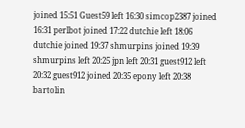joined 15:51 Guest59 left 16:30 simcop2387 joined 16:31 perlbot joined 17:22 dutchie left 18:06 dutchie joined 19:37 shmurpins joined 19:39 shmurpins left 20:25 jpn left 20:31 guest912 left 20:32 guest912 joined 20:35 epony left 20:38 bartolin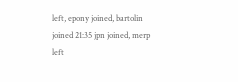left, epony joined, bartolin joined 21:35 jpn joined, merp left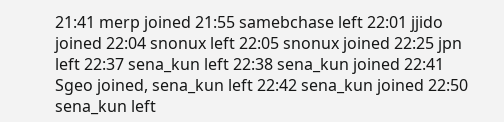21:41 merp joined 21:55 samebchase left 22:01 jjido joined 22:04 snonux left 22:05 snonux joined 22:25 jpn left 22:37 sena_kun left 22:38 sena_kun joined 22:41 Sgeo joined, sena_kun left 22:42 sena_kun joined 22:50 sena_kun left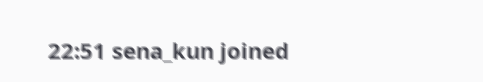22:51 sena_kun joined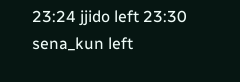23:24 jjido left 23:30 sena_kun left